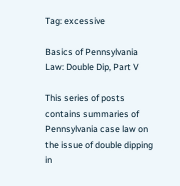Tag: excessive

Basics of Pennsylvania Law: Double Dip, Part V

This series of posts contains summaries of Pennsylvania case law on the issue of double dipping in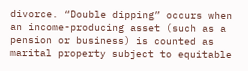divorce. “Double dipping” occurs when an income-producing asset (such as a pension or business) is counted as marital property subject to equitable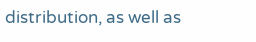distribution, as well as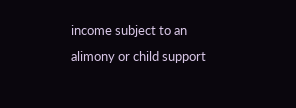income subject to an alimony or child support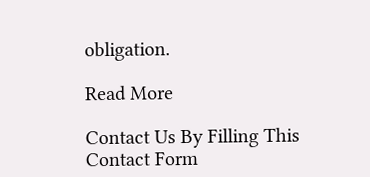obligation.

Read More

Contact Us By Filling This Contact Form